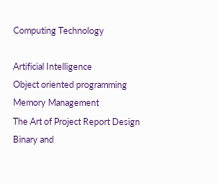Computing Technology

Artificial Intelligence
Object oriented programming
Memory Management
The Art of Project Report Design
Binary and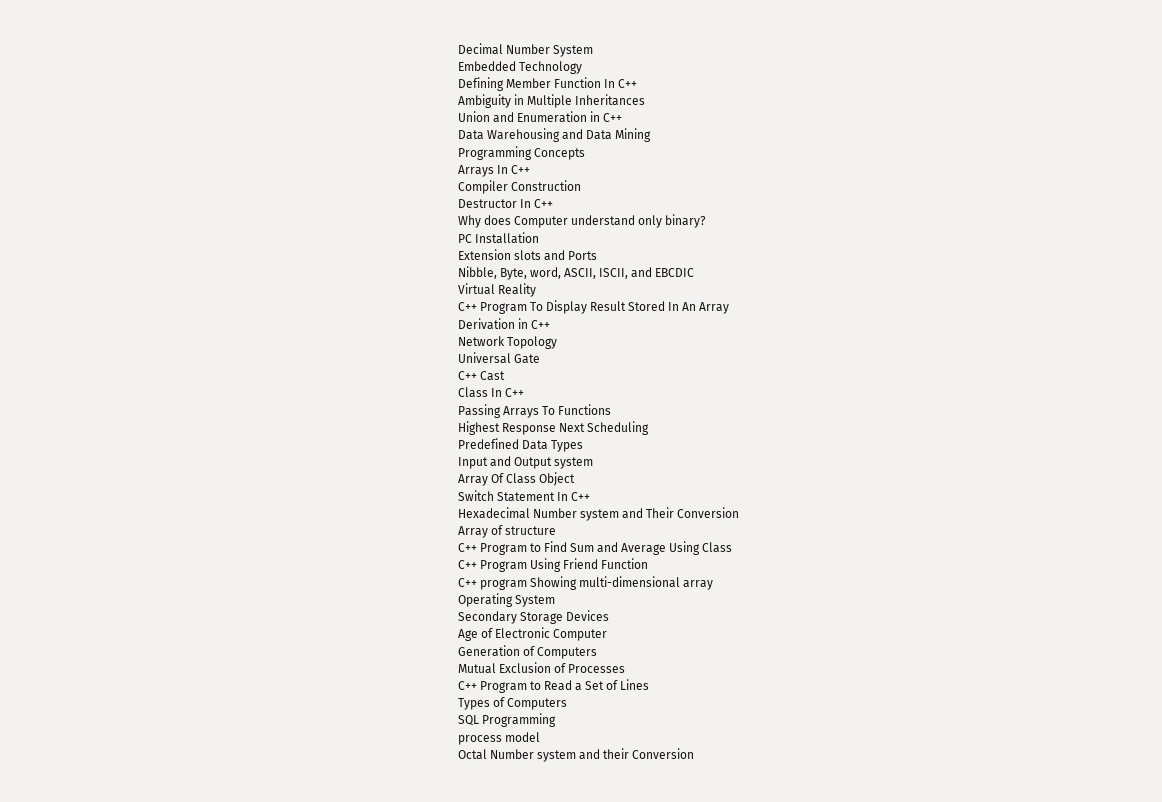Decimal Number System
Embedded Technology
Defining Member Function In C++
Ambiguity in Multiple Inheritances
Union and Enumeration in C++
Data Warehousing and Data Mining
Programming Concepts
Arrays In C++
Compiler Construction
Destructor In C++
Why does Computer understand only binary?
PC Installation
Extension slots and Ports
Nibble, Byte, word, ASCII, ISCII, and EBCDIC
Virtual Reality
C++ Program To Display Result Stored In An Array
Derivation in C++
Network Topology
Universal Gate
C++ Cast
Class In C++
Passing Arrays To Functions
Highest Response Next Scheduling
Predefined Data Types
Input and Output system
Array Of Class Object
Switch Statement In C++
Hexadecimal Number system and Their Conversion
Array of structure
C++ Program to Find Sum and Average Using Class
C++ Program Using Friend Function
C++ program Showing multi-dimensional array
Operating System
Secondary Storage Devices
Age of Electronic Computer
Generation of Computers
Mutual Exclusion of Processes
C++ Program to Read a Set of Lines
Types of Computers
SQL Programming
process model
Octal Number system and their Conversion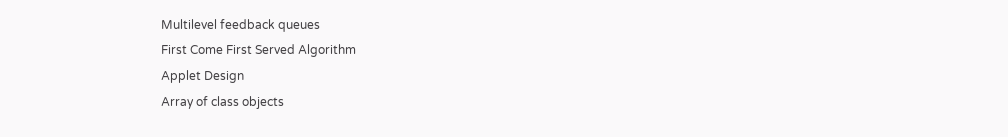Multilevel feedback queues
First Come First Served Algorithm
Applet Design
Array of class objects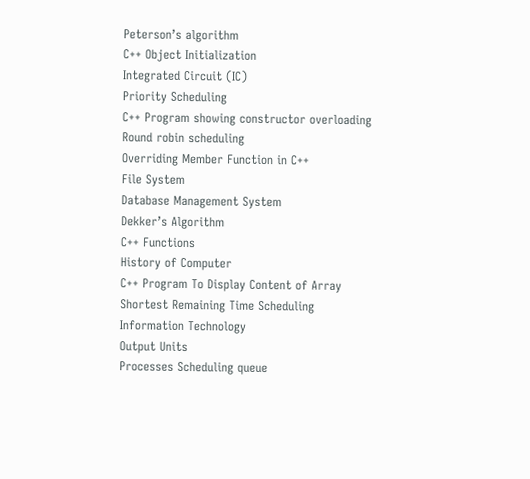Peterson’s algorithm
C++ Object Initialization
Integrated Circuit (IC)
Priority Scheduling
C++ Program showing constructor overloading
Round robin scheduling
Overriding Member Function in C++
File System
Database Management System
Dekker’s Algorithm
C++ Functions
History of Computer
C++ Program To Display Content of Array
Shortest Remaining Time Scheduling
Information Technology
Output Units
Processes Scheduling queue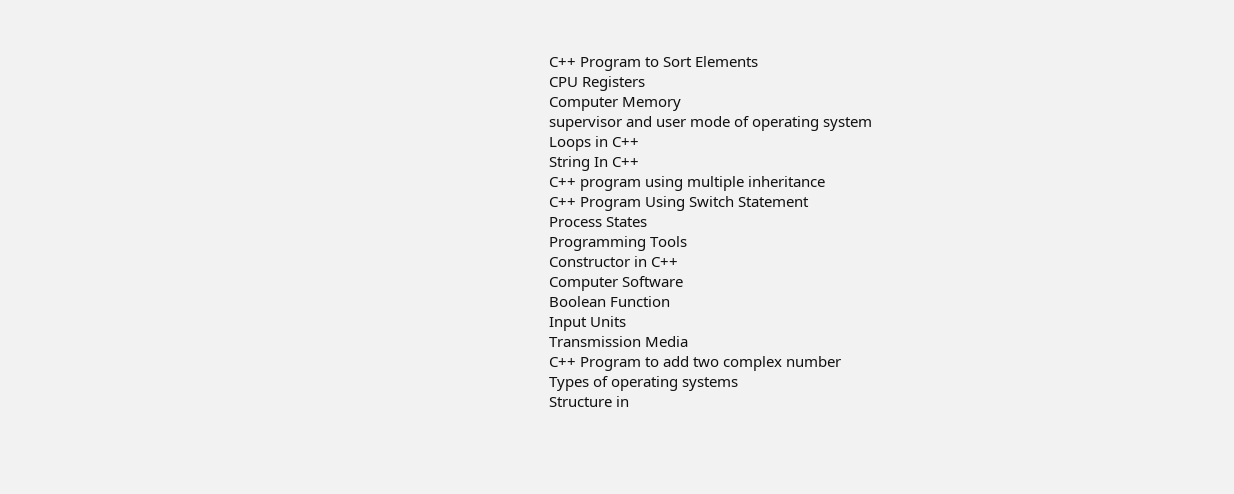C++ Program to Sort Elements
CPU Registers
Computer Memory
supervisor and user mode of operating system
Loops in C++
String In C++
C++ program using multiple inheritance
C++ Program Using Switch Statement
Process States
Programming Tools
Constructor in C++
Computer Software
Boolean Function
Input Units
Transmission Media
C++ Program to add two complex number
Types of operating systems
Structure in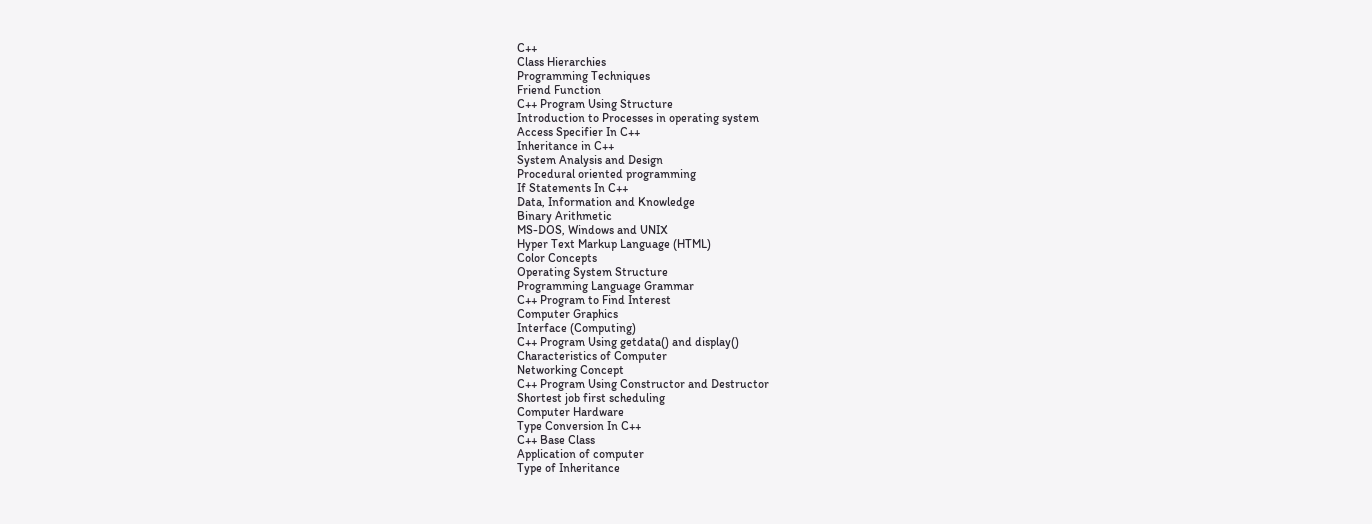C++
Class Hierarchies
Programming Techniques
Friend Function
C++ Program Using Structure
Introduction to Processes in operating system
Access Specifier In C++
Inheritance in C++
System Analysis and Design
Procedural oriented programming
If Statements In C++
Data, Information and Knowledge
Binary Arithmetic
MS-DOS, Windows and UNIX
Hyper Text Markup Language (HTML)
Color Concepts
Operating System Structure
Programming Language Grammar
C++ Program to Find Interest
Computer Graphics
Interface (Computing)
C++ Program Using getdata() and display()
Characteristics of Computer
Networking Concept
C++ Program Using Constructor and Destructor
Shortest job first scheduling
Computer Hardware
Type Conversion In C++
C++ Base Class
Application of computer
Type of Inheritance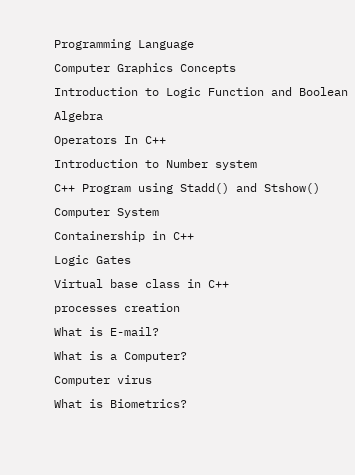Programming Language
Computer Graphics Concepts
Introduction to Logic Function and Boolean Algebra
Operators In C++
Introduction to Number system
C++ Program using Stadd() and Stshow()
Computer System
Containership in C++
Logic Gates
Virtual base class in C++
processes creation
What is E-mail?
What is a Computer?
Computer virus
What is Biometrics?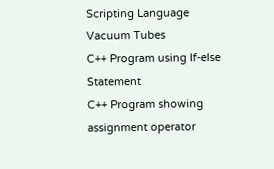Scripting Language
Vacuum Tubes
C++ Program using If-else Statement
C++ Program showing assignment operator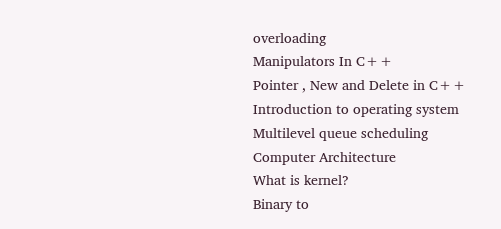overloading
Manipulators In C++
Pointer , New and Delete in C++
Introduction to operating system
Multilevel queue scheduling
Computer Architecture
What is kernel?
Binary to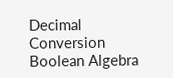Decimal Conversion
Boolean Algebra